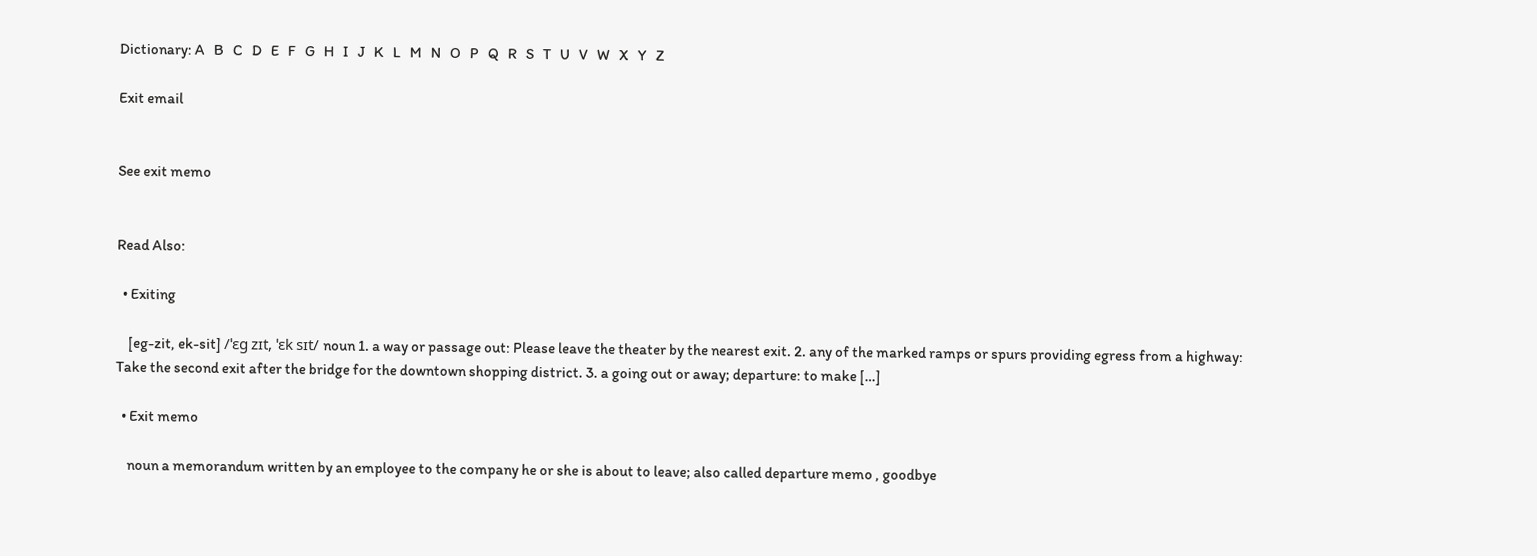Dictionary: A   B   C   D   E   F   G   H   I   J   K   L   M   N   O   P   Q   R   S   T   U   V   W   X   Y   Z

Exit email


See exit memo


Read Also:

  • Exiting

    [eg-zit, ek-sit] /ˈɛg zɪt, ˈɛk sɪt/ noun 1. a way or passage out: Please leave the theater by the nearest exit. 2. any of the marked ramps or spurs providing egress from a highway: Take the second exit after the bridge for the downtown shopping district. 3. a going out or away; departure: to make […]

  • Exit memo

    noun a memorandum written by an employee to the company he or she is about to leave; also called departure memo , goodbye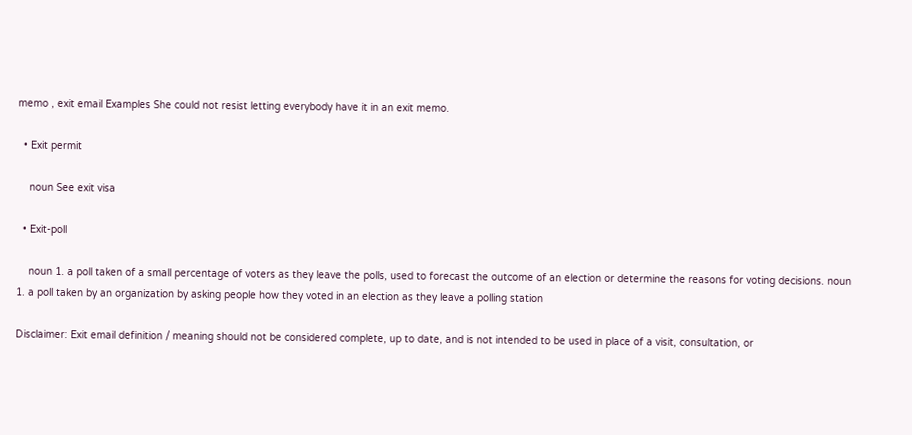memo , exit email Examples She could not resist letting everybody have it in an exit memo.

  • Exit permit

    noun See exit visa

  • Exit-poll

    noun 1. a poll taken of a small percentage of voters as they leave the polls, used to forecast the outcome of an election or determine the reasons for voting decisions. noun 1. a poll taken by an organization by asking people how they voted in an election as they leave a polling station

Disclaimer: Exit email definition / meaning should not be considered complete, up to date, and is not intended to be used in place of a visit, consultation, or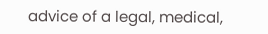advice of a legal, medical,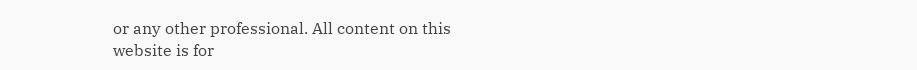or any other professional. All content on this website is for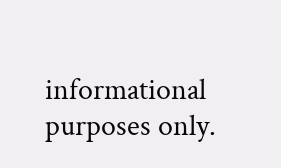informational purposes only.